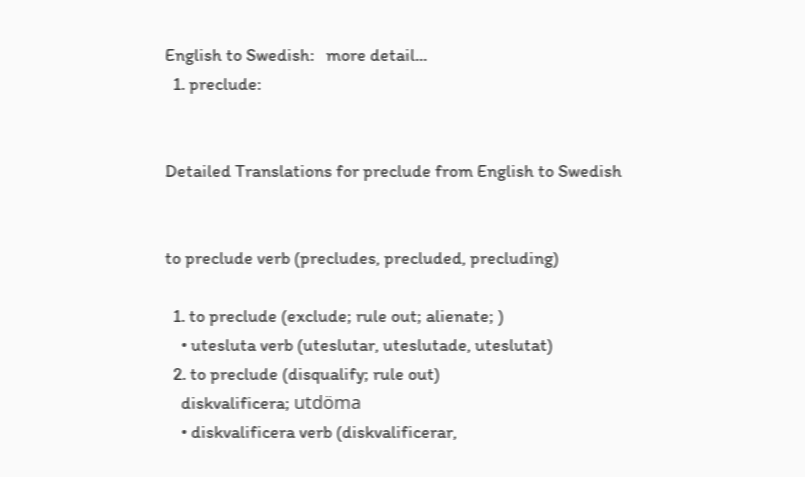English to Swedish:   more detail...
  1. preclude:


Detailed Translations for preclude from English to Swedish


to preclude verb (precludes, precluded, precluding)

  1. to preclude (exclude; rule out; alienate; )
    • utesluta verb (uteslutar, uteslutade, uteslutat)
  2. to preclude (disqualify; rule out)
    diskvalificera; utdöma
    • diskvalificera verb (diskvalificerar,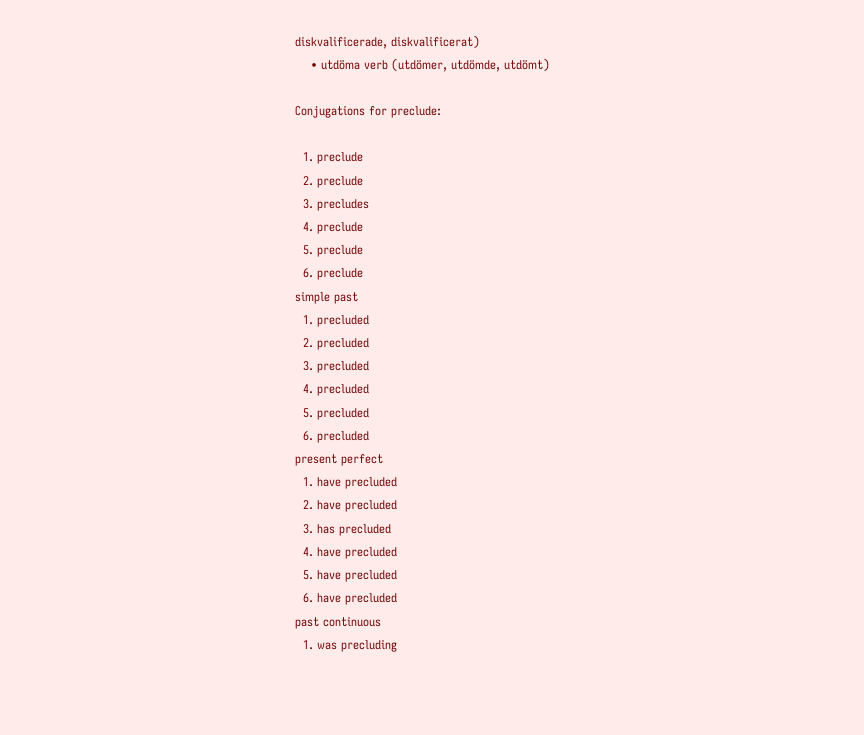diskvalificerade, diskvalificerat)
    • utdöma verb (utdömer, utdömde, utdömt)

Conjugations for preclude:

  1. preclude
  2. preclude
  3. precludes
  4. preclude
  5. preclude
  6. preclude
simple past
  1. precluded
  2. precluded
  3. precluded
  4. precluded
  5. precluded
  6. precluded
present perfect
  1. have precluded
  2. have precluded
  3. has precluded
  4. have precluded
  5. have precluded
  6. have precluded
past continuous
  1. was precluding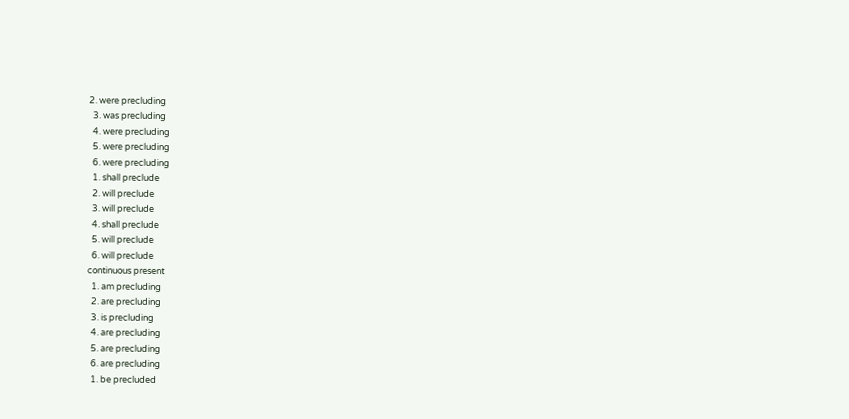2. were precluding
  3. was precluding
  4. were precluding
  5. were precluding
  6. were precluding
  1. shall preclude
  2. will preclude
  3. will preclude
  4. shall preclude
  5. will preclude
  6. will preclude
continuous present
  1. am precluding
  2. are precluding
  3. is precluding
  4. are precluding
  5. are precluding
  6. are precluding
  1. be precluded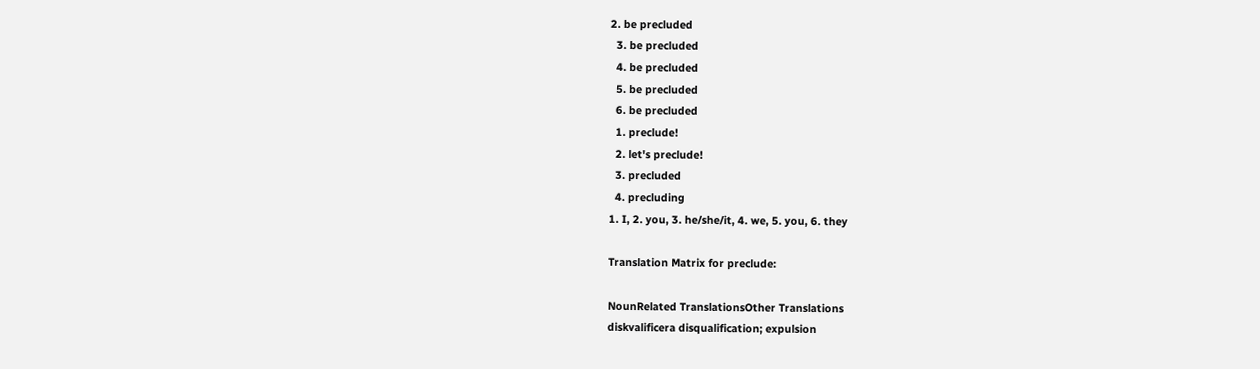2. be precluded
  3. be precluded
  4. be precluded
  5. be precluded
  6. be precluded
  1. preclude!
  2. let's preclude!
  3. precluded
  4. precluding
1. I, 2. you, 3. he/she/it, 4. we, 5. you, 6. they

Translation Matrix for preclude:

NounRelated TranslationsOther Translations
diskvalificera disqualification; expulsion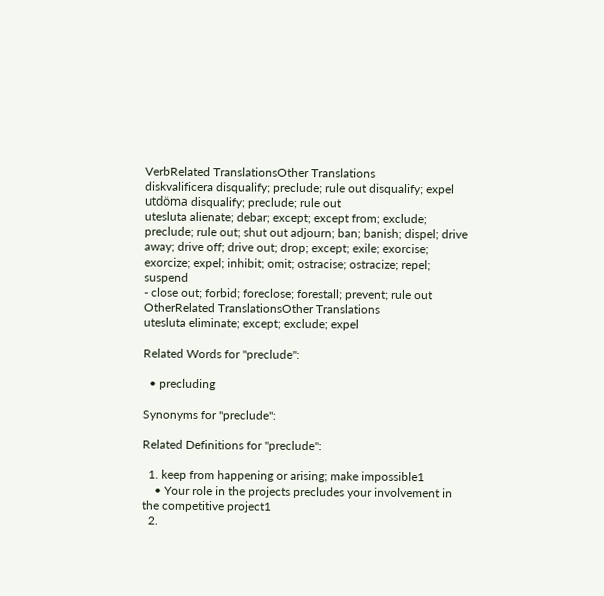VerbRelated TranslationsOther Translations
diskvalificera disqualify; preclude; rule out disqualify; expel
utdöma disqualify; preclude; rule out
utesluta alienate; debar; except; except from; exclude; preclude; rule out; shut out adjourn; ban; banish; dispel; drive away; drive off; drive out; drop; except; exile; exorcise; exorcize; expel; inhibit; omit; ostracise; ostracize; repel; suspend
- close out; forbid; foreclose; forestall; prevent; rule out
OtherRelated TranslationsOther Translations
utesluta eliminate; except; exclude; expel

Related Words for "preclude":

  • precluding

Synonyms for "preclude":

Related Definitions for "preclude":

  1. keep from happening or arising; make impossible1
    • Your role in the projects precludes your involvement in the competitive project1
  2.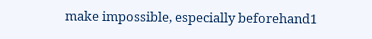make impossible, especially beforehand1